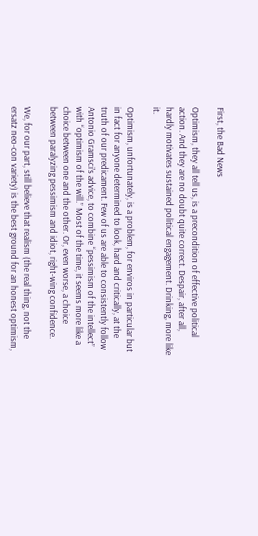First, the Bad News

Optimism, they all tell us, is a precondition of effective political action. And they are no doubt quite correct. Despair, after all, hardly motivates sustained political engagement. Drinking, more like it.

Optimism, unfortunately, is a problem, for enviros in particular but in fact for anyone determined to look, hard and critically, at the truth of our predicament. Few of us are able to consistently follow Antonio Gramsci’s advice, to combine “pessimism of the intellect” with “optimism of the will.” Most of the time, it seems more like a choice between one and the other. Or, even worse, a choice between paralyzing pessimism and idiot, right-wing confidence.

We, for our part, still believe that realism (the real thing, not the ersatz neo-con variety) is the best ground for an honest optimism,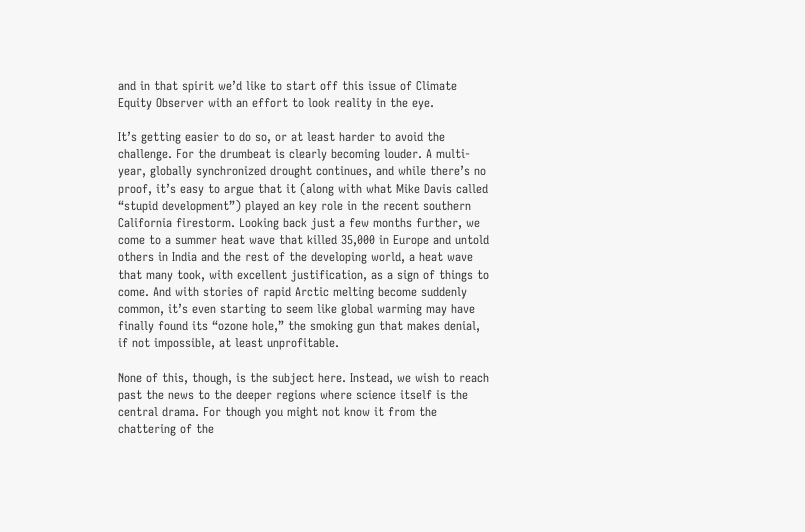and in that spirit we’d like to start off this issue of Climate Equity Observer with an effort to look reality in the eye.

It’s getting easier to do so, or at least harder to avoid the challenge. For the drumbeat is clearly becoming louder. A multi-year, globally synchronized drought continues, and while there’s no proof, it’s easy to argue that it (along with what Mike Davis called “stupid development”) played an key role in the recent southern California firestorm. Looking back just a few months further, we come to a summer heat wave that killed 35,000 in Europe and untold others in India and the rest of the developing world, a heat wave that many took, with excellent justification, as a sign of things to come. And with stories of rapid Arctic melting become suddenly common, it’s even starting to seem like global warming may have finally found its “ozone hole,” the smoking gun that makes denial, if not impossible, at least unprofitable.

None of this, though, is the subject here. Instead, we wish to reach past the news to the deeper regions where science itself is the central drama. For though you might not know it from the chattering of the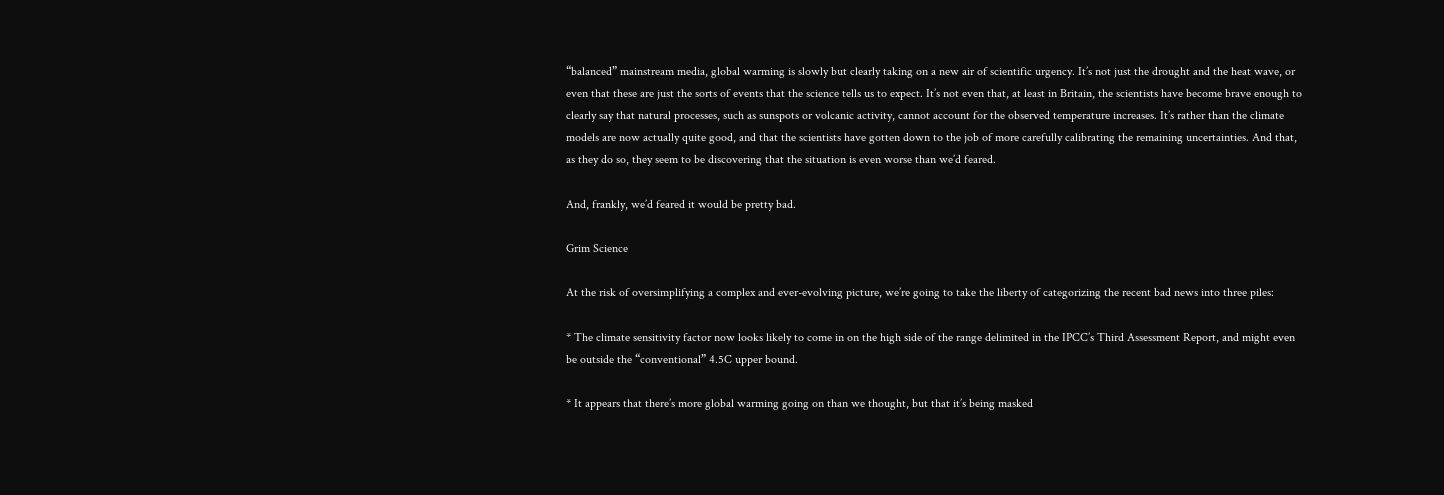“balanced” mainstream media, global warming is slowly but clearly taking on a new air of scientific urgency. It’s not just the drought and the heat wave, or even that these are just the sorts of events that the science tells us to expect. It’s not even that, at least in Britain, the scientists have become brave enough to clearly say that natural processes, such as sunspots or volcanic activity, cannot account for the observed temperature increases. It’s rather than the climate models are now actually quite good, and that the scientists have gotten down to the job of more carefully calibrating the remaining uncertainties. And that, as they do so, they seem to be discovering that the situation is even worse than we’d feared.

And, frankly, we’d feared it would be pretty bad.

Grim Science

At the risk of oversimplifying a complex and ever-evolving picture, we’re going to take the liberty of categorizing the recent bad news into three piles:

* The climate sensitivity factor now looks likely to come in on the high side of the range delimited in the IPCC’s Third Assessment Report, and might even be outside the “conventional” 4.5C upper bound.

* It appears that there’s more global warming going on than we thought, but that it’s being masked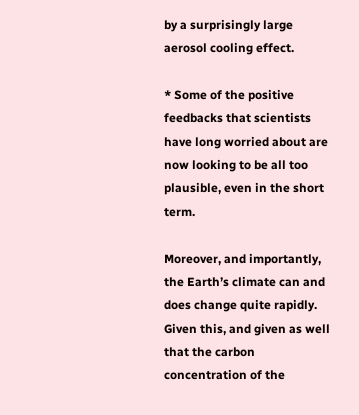by a surprisingly large aerosol cooling effect.

* Some of the positive feedbacks that scientists have long worried about are now looking to be all too plausible, even in the short term.

Moreover, and importantly, the Earth’s climate can and does change quite rapidly. Given this, and given as well that the carbon concentration of the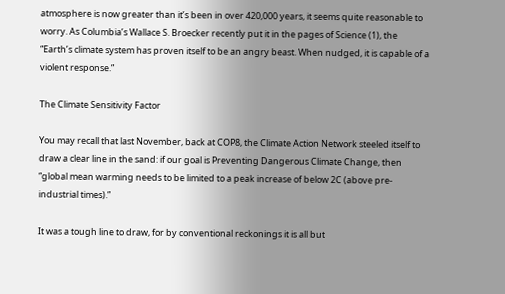atmosphere is now greater than it’s been in over 420,000 years, it seems quite reasonable to worry. As Columbia’s Wallace S. Broecker recently put it in the pages of Science (1), the “Earth’s climate system has proven itself to be an angry beast. When nudged, it is capable of a violent response.”

The Climate Sensitivity Factor

You may recall that last November, back at COP8, the Climate Action Network steeled itself to draw a clear line in the sand: if our goal is Preventing Dangerous Climate Change, then “global mean warming needs to be limited to a peak increase of below 2C (above pre-industrial times).”

It was a tough line to draw, for by conventional reckonings it is all but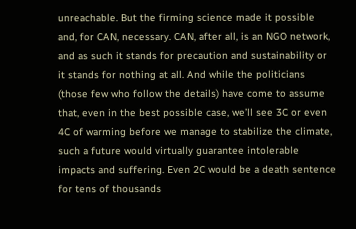unreachable. But the firming science made it possible and, for CAN, necessary. CAN, after all, is an NGO network, and as such it stands for precaution and sustainability or it stands for nothing at all. And while the politicians (those few who follow the details) have come to assume that, even in the best possible case, we’ll see 3C or even 4C of warming before we manage to stabilize the climate, such a future would virtually guarantee intolerable impacts and suffering. Even 2C would be a death sentence for tens of thousands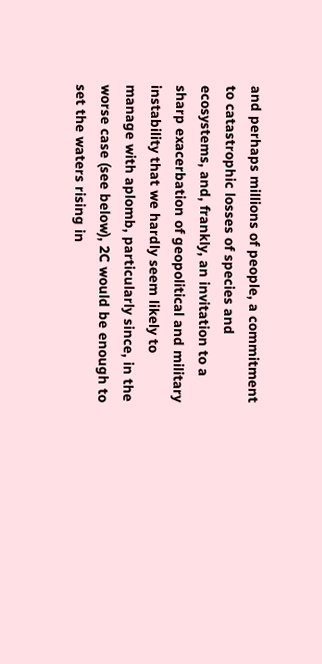and perhaps millions of people, a commitment to catastrophic losses of species and ecosystems, and, frankly, an invitation to a sharp exacerbation of geopolitical and military instability that we hardly seem likely to manage with aplomb, particularly since, in the worse case (see below), 2C would be enough to set the waters rising in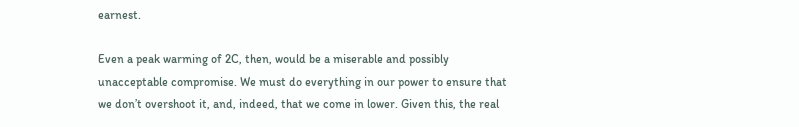earnest.

Even a peak warming of 2C, then, would be a miserable and possibly unacceptable compromise. We must do everything in our power to ensure that we don’t overshoot it, and, indeed, that we come in lower. Given this, the real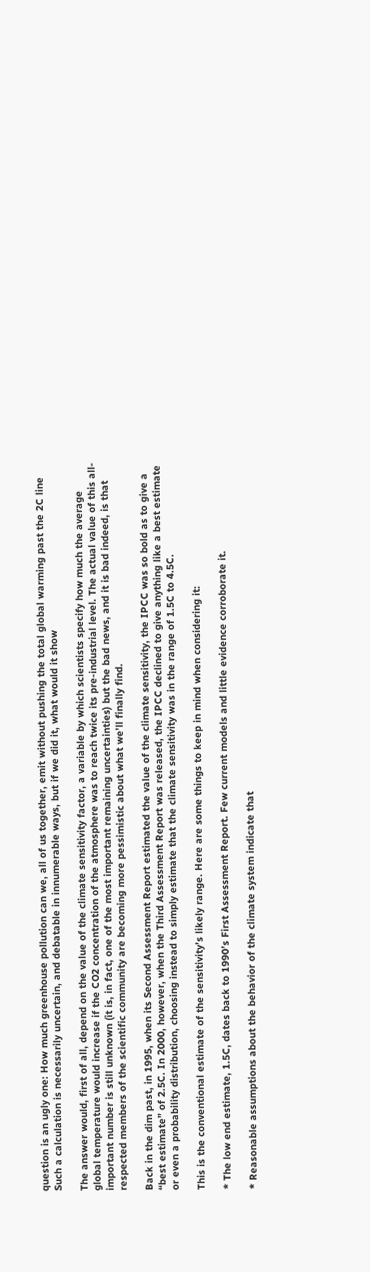question is an ugly one: How much greenhouse pollution can we, all of us together, emit without pushing the total global warming past the 2C line Such a calculation is necessarily uncertain, and debatable in innumerable ways, but if we did it, what would it show

The answer would, first of all, depend on the value of the climate sensitivity factor, a variable by which scientists specify how much the average global temperature would increase if the CO2 concentration of the atmosphere was to reach twice its pre-industrial level. The actual value of this all-important number is still unknown (it is, in fact, one of the most important remaining uncertainties) but the bad news, and it is bad indeed, is that respected members of the scientific community are becoming more pessimistic about what we’ll finally find.

Back in the dim past, in 1995, when its Second Assessment Report estimated the value of the climate sensitivity, the IPCC was so bold as to give a “best estimate” of 2.5C. In 2000, however, when the Third Assessment Report was released, the IPCC declined to give anything like a best estimate or even a probability distribution, choosing instead to simply estimate that the climate sensitivity was in the range of 1.5C to 4.5C.

This is the conventional estimate of the sensitivity’s likely range. Here are some things to keep in mind when considering it:

* The low end estimate, 1.5C, dates back to 1990’s First Assessment Report. Few current models and little evidence corroborate it.

* Reasonable assumptions about the behavior of the climate system indicate that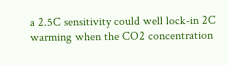a 2.5C sensitivity could well lock-in 2C warming when the CO2 concentration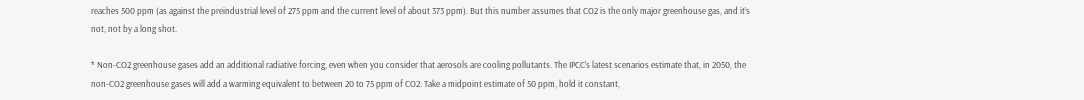reaches 500 ppm (as against the preindustrial level of 275 ppm and the current level of about 373 ppm). But this number assumes that CO2 is the only major greenhouse gas, and it’s not, not by a long shot.

* Non-CO2 greenhouse gases add an additional radiative forcing, even when you consider that aerosols are cooling pollutants. The IPCC’s latest scenarios estimate that, in 2050, the non-CO2 greenhouse gases will add a warming equivalent to between 20 to 75 ppm of CO2. Take a midpoint estimate of 50 ppm, hold it constant,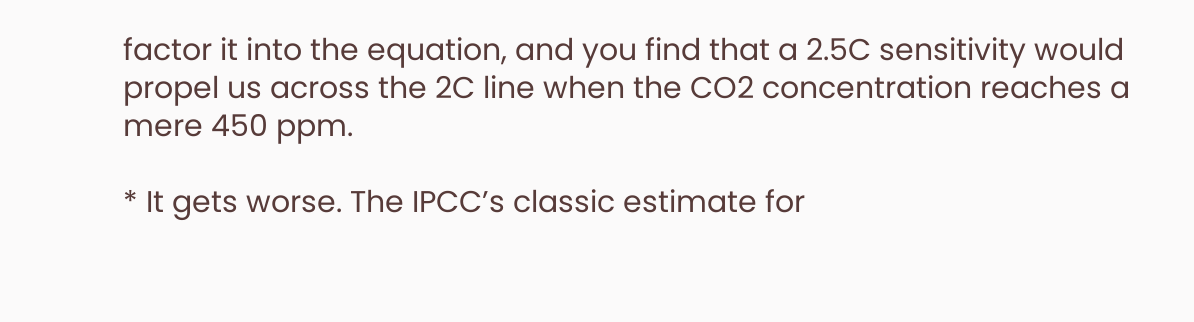factor it into the equation, and you find that a 2.5C sensitivity would propel us across the 2C line when the CO2 concentration reaches a mere 450 ppm.

* It gets worse. The IPCC’s classic estimate for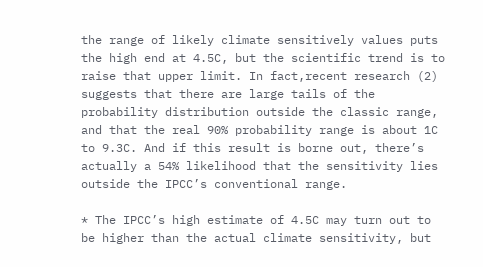the range of likely climate sensitively values puts the high end at 4.5C, but the scientific trend is to raise that upper limit. In fact,recent research (2) suggests that there are large tails of the probability distribution outside the classic range, and that the real 90% probability range is about 1C to 9.3C. And if this result is borne out, there’s actually a 54% likelihood that the sensitivity lies outside the IPCC’s conventional range.

* The IPCC’s high estimate of 4.5C may turn out to be higher than the actual climate sensitivity, but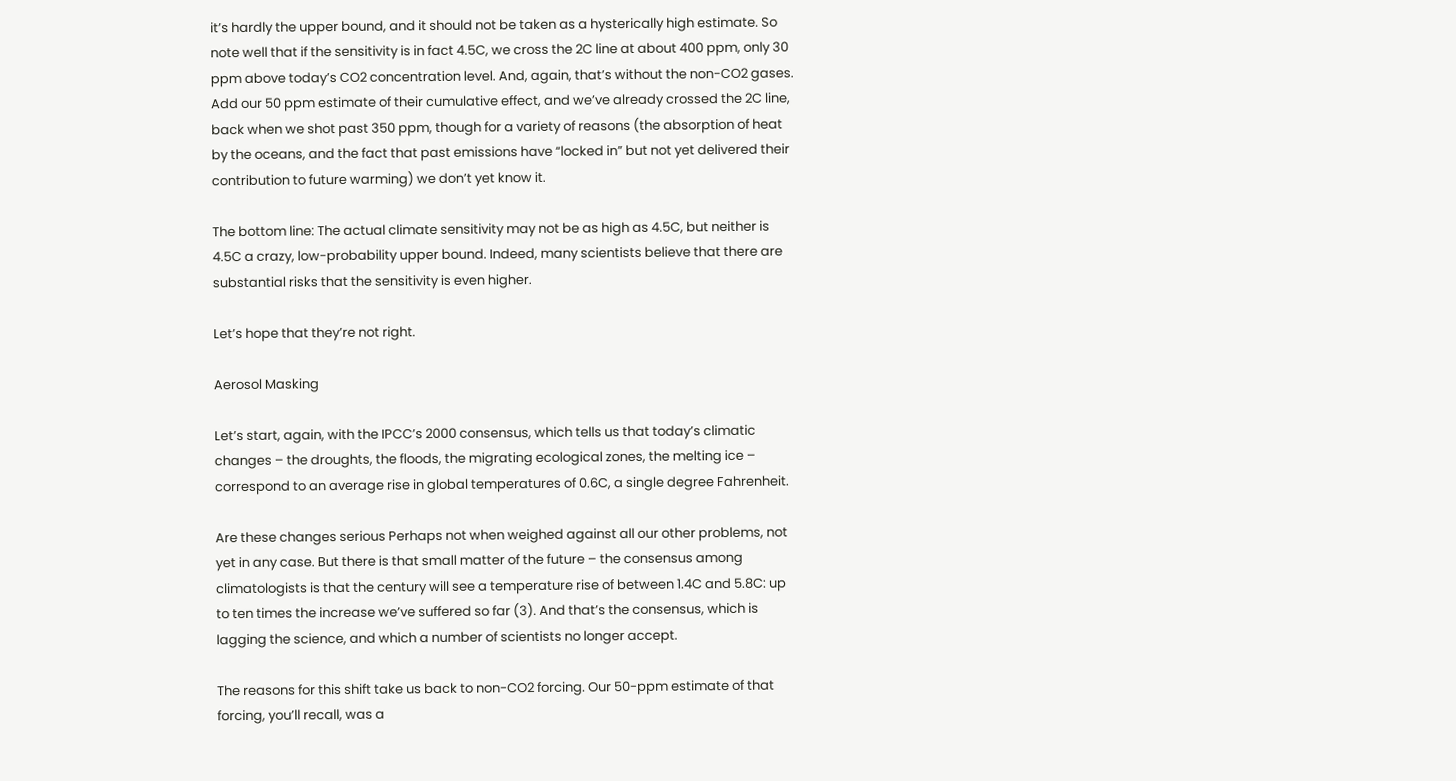it’s hardly the upper bound, and it should not be taken as a hysterically high estimate. So note well that if the sensitivity is in fact 4.5C, we cross the 2C line at about 400 ppm, only 30 ppm above today’s CO2 concentration level. And, again, that’s without the non-CO2 gases. Add our 50 ppm estimate of their cumulative effect, and we’ve already crossed the 2C line, back when we shot past 350 ppm, though for a variety of reasons (the absorption of heat by the oceans, and the fact that past emissions have “locked in” but not yet delivered their contribution to future warming) we don’t yet know it.

The bottom line: The actual climate sensitivity may not be as high as 4.5C, but neither is 4.5C a crazy, low-probability upper bound. Indeed, many scientists believe that there are substantial risks that the sensitivity is even higher.

Let’s hope that they’re not right.

Aerosol Masking

Let’s start, again, with the IPCC’s 2000 consensus, which tells us that today’s climatic changes – the droughts, the floods, the migrating ecological zones, the melting ice – correspond to an average rise in global temperatures of 0.6C, a single degree Fahrenheit.

Are these changes serious Perhaps not when weighed against all our other problems, not yet in any case. But there is that small matter of the future – the consensus among climatologists is that the century will see a temperature rise of between 1.4C and 5.8C: up to ten times the increase we’ve suffered so far (3). And that’s the consensus, which is lagging the science, and which a number of scientists no longer accept.

The reasons for this shift take us back to non-CO2 forcing. Our 50-ppm estimate of that forcing, you’ll recall, was a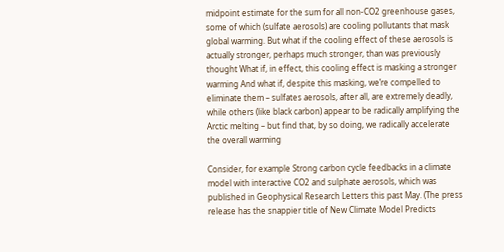midpoint estimate for the sum for all non-CO2 greenhouse gases, some of which (sulfate aerosols) are cooling pollutants that mask global warming. But what if the cooling effect of these aerosols is actually stronger, perhaps much stronger, than was previously thought What if, in effect, this cooling effect is masking a stronger warming And what if, despite this masking, we’re compelled to eliminate them – sulfates aerosols, after all, are extremely deadly, while others (like black carbon) appear to be radically amplifying the Arctic melting – but find that, by so doing, we radically accelerate the overall warming

Consider, for example Strong carbon cycle feedbacks in a climate model with interactive CO2 and sulphate aerosols, which was published in Geophysical Research Letters this past May. (The press release has the snappier title of New Climate Model Predicts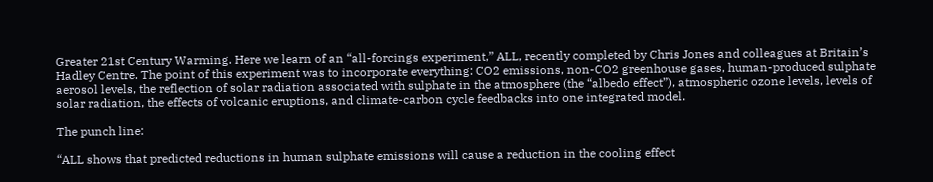Greater 21st Century Warming. Here we learn of an “all-forcings experiment,” ALL, recently completed by Chris Jones and colleagues at Britain’s Hadley Centre. The point of this experiment was to incorporate everything: CO2 emissions, non-CO2 greenhouse gases, human-produced sulphate aerosol levels, the reflection of solar radiation associated with sulphate in the atmosphere (the “albedo effect”), atmospheric ozone levels, levels of solar radiation, the effects of volcanic eruptions, and climate-carbon cycle feedbacks into one integrated model.

The punch line:

“ALL shows that predicted reductions in human sulphate emissions will cause a reduction in the cooling effect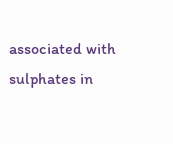associated with sulphates in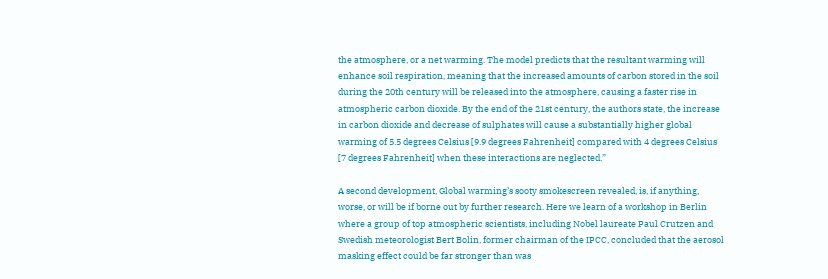the atmosphere, or a net warming. The model predicts that the resultant warming will enhance soil respiration, meaning that the increased amounts of carbon stored in the soil during the 20th century will be released into the atmosphere, causing a faster rise in atmospheric carbon dioxide. By the end of the 21st century, the authors state, the increase in carbon dioxide and decrease of sulphates will cause a substantially higher global warming of 5.5 degrees Celsius [9.9 degrees Fahrenheit] compared with 4 degrees Celsius [7 degrees Fahrenheit] when these interactions are neglected.”

A second development, Global warming’s sooty smokescreen revealed, is, if anything, worse, or will be if borne out by further research. Here we learn of a workshop in Berlin where a group of top atmospheric scientists, including Nobel laureate Paul Crutzen and Swedish meteorologist Bert Bolin, former chairman of the IPCC, concluded that the aerosol masking effect could be far stronger than was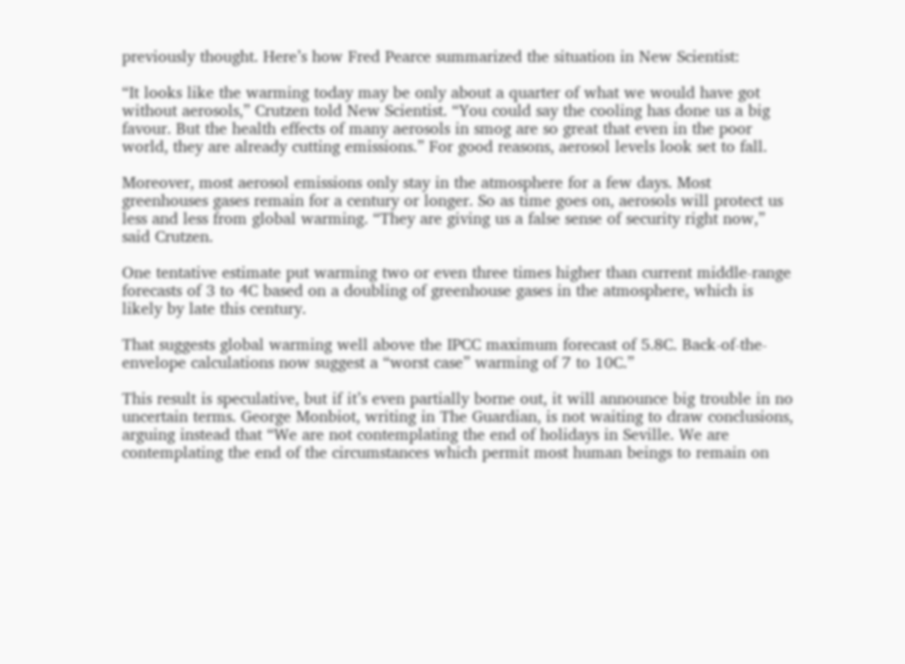previously thought. Here’s how Fred Pearce summarized the situation in New Scientist:

“It looks like the warming today may be only about a quarter of what we would have got without aerosols,” Crutzen told New Scientist. “You could say the cooling has done us a big favour. But the health effects of many aerosols in smog are so great that even in the poor world, they are already cutting emissions.” For good reasons, aerosol levels look set to fall.

Moreover, most aerosol emissions only stay in the atmosphere for a few days. Most greenhouses gases remain for a century or longer. So as time goes on, aerosols will protect us less and less from global warming. “They are giving us a false sense of security right now,” said Crutzen.

One tentative estimate put warming two or even three times higher than current middle-range forecasts of 3 to 4C based on a doubling of greenhouse gases in the atmosphere, which is likely by late this century.

That suggests global warming well above the IPCC maximum forecast of 5.8C. Back-of-the-envelope calculations now suggest a “worst case” warming of 7 to 10C.”

This result is speculative, but if it’s even partially borne out, it will announce big trouble in no uncertain terms. George Monbiot, writing in The Guardian, is not waiting to draw conclusions, arguing instead that “We are not contemplating the end of holidays in Seville. We are contemplating the end of the circumstances which permit most human beings to remain on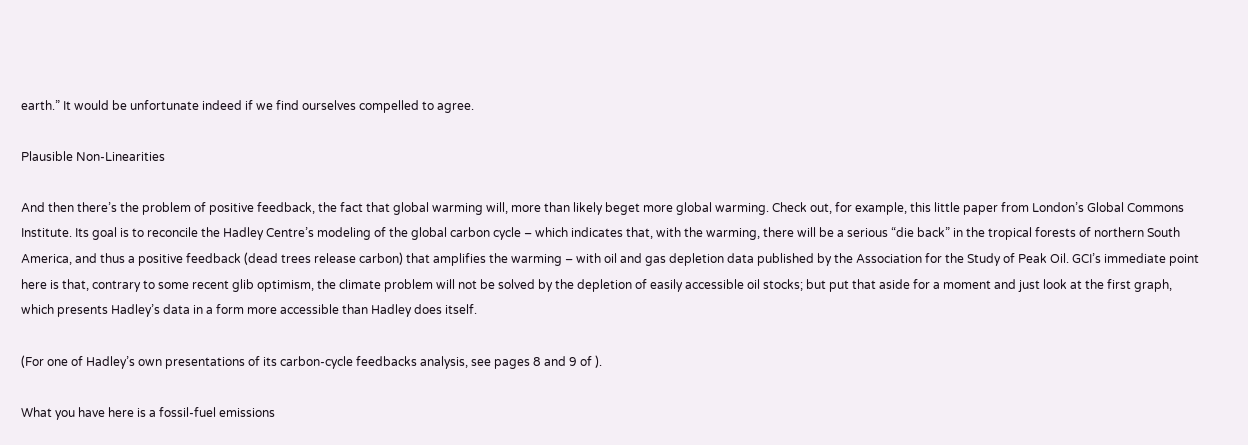earth.” It would be unfortunate indeed if we find ourselves compelled to agree.

Plausible Non-Linearities

And then there’s the problem of positive feedback, the fact that global warming will, more than likely beget more global warming. Check out, for example, this little paper from London’s Global Commons Institute. Its goal is to reconcile the Hadley Centre’s modeling of the global carbon cycle – which indicates that, with the warming, there will be a serious “die back” in the tropical forests of northern South America, and thus a positive feedback (dead trees release carbon) that amplifies the warming – with oil and gas depletion data published by the Association for the Study of Peak Oil. GCI’s immediate point here is that, contrary to some recent glib optimism, the climate problem will not be solved by the depletion of easily accessible oil stocks; but put that aside for a moment and just look at the first graph, which presents Hadley’s data in a form more accessible than Hadley does itself.

(For one of Hadley’s own presentations of its carbon-cycle feedbacks analysis, see pages 8 and 9 of ).

What you have here is a fossil-fuel emissions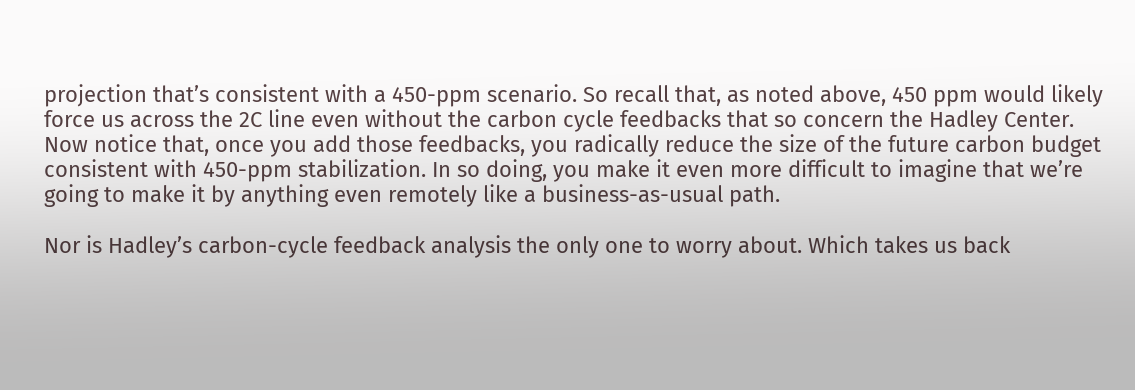projection that’s consistent with a 450-ppm scenario. So recall that, as noted above, 450 ppm would likely force us across the 2C line even without the carbon cycle feedbacks that so concern the Hadley Center. Now notice that, once you add those feedbacks, you radically reduce the size of the future carbon budget consistent with 450-ppm stabilization. In so doing, you make it even more difficult to imagine that we’re going to make it by anything even remotely like a business-as-usual path.

Nor is Hadley’s carbon-cycle feedback analysis the only one to worry about. Which takes us back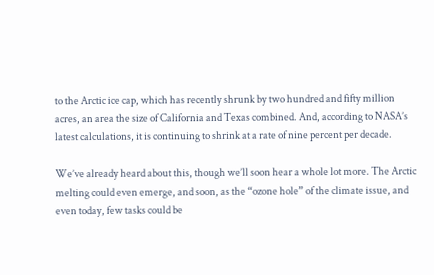to the Arctic ice cap, which has recently shrunk by two hundred and fifty million acres, an area the size of California and Texas combined. And, according to NASA’s latest calculations, it is continuing to shrink at a rate of nine percent per decade.

We’ve already heard about this, though we’ll soon hear a whole lot more. The Arctic melting could even emerge, and soon, as the “ozone hole” of the climate issue, and even today, few tasks could be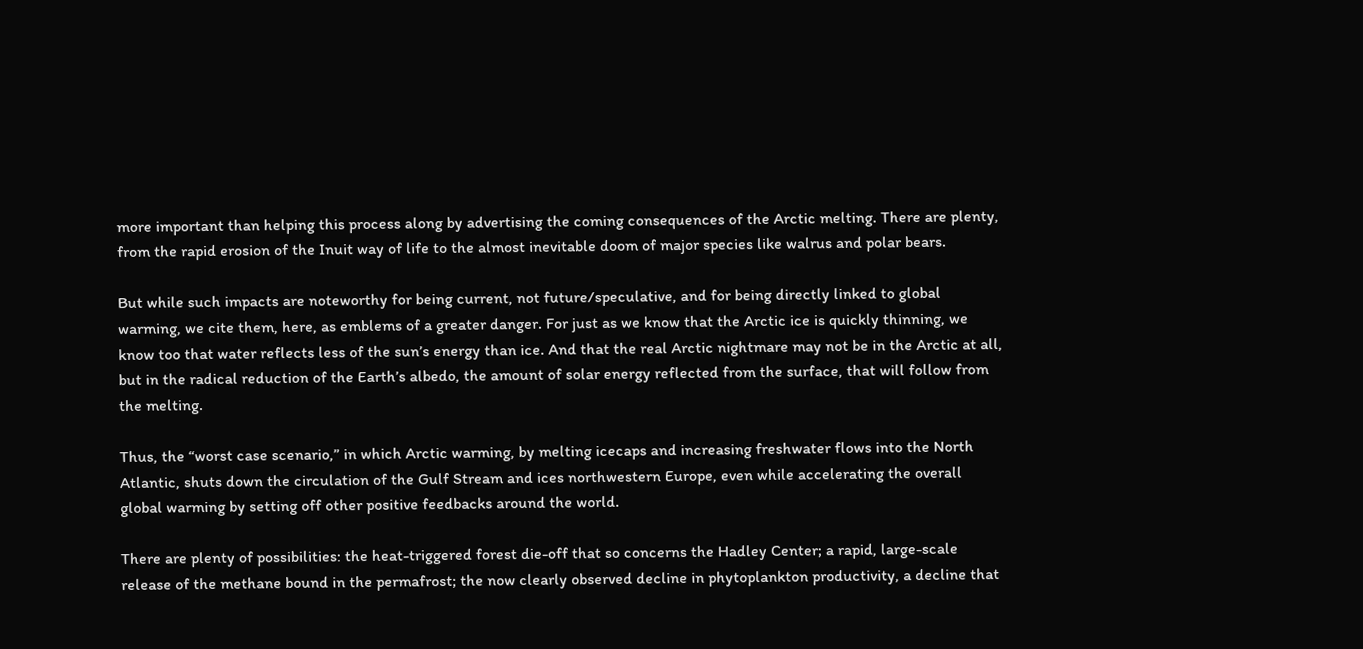more important than helping this process along by advertising the coming consequences of the Arctic melting. There are plenty, from the rapid erosion of the Inuit way of life to the almost inevitable doom of major species like walrus and polar bears.

But while such impacts are noteworthy for being current, not future/speculative, and for being directly linked to global warming, we cite them, here, as emblems of a greater danger. For just as we know that the Arctic ice is quickly thinning, we know too that water reflects less of the sun’s energy than ice. And that the real Arctic nightmare may not be in the Arctic at all, but in the radical reduction of the Earth’s albedo, the amount of solar energy reflected from the surface, that will follow from the melting.

Thus, the “worst case scenario,” in which Arctic warming, by melting icecaps and increasing freshwater flows into the North Atlantic, shuts down the circulation of the Gulf Stream and ices northwestern Europe, even while accelerating the overall global warming by setting off other positive feedbacks around the world.

There are plenty of possibilities: the heat-triggered forest die-off that so concerns the Hadley Center; a rapid, large-scale release of the methane bound in the permafrost; the now clearly observed decline in phytoplankton productivity, a decline that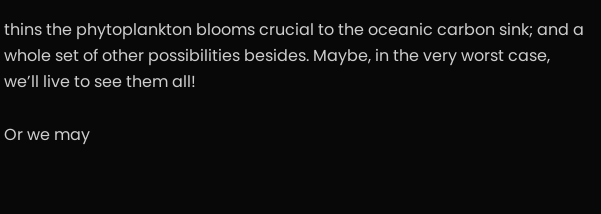thins the phytoplankton blooms crucial to the oceanic carbon sink; and a whole set of other possibilities besides. Maybe, in the very worst case, we’ll live to see them all!

Or we may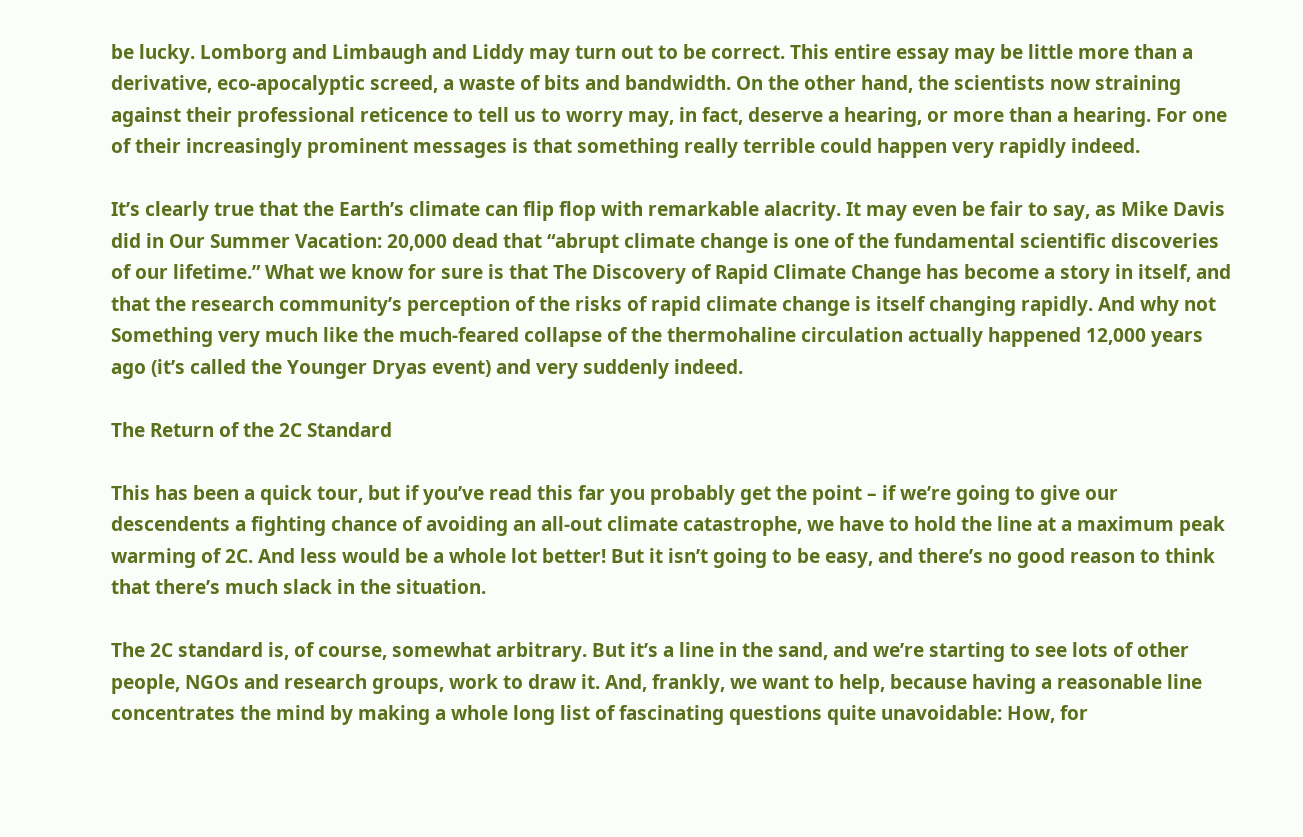be lucky. Lomborg and Limbaugh and Liddy may turn out to be correct. This entire essay may be little more than a derivative, eco-apocalyptic screed, a waste of bits and bandwidth. On the other hand, the scientists now straining against their professional reticence to tell us to worry may, in fact, deserve a hearing, or more than a hearing. For one of their increasingly prominent messages is that something really terrible could happen very rapidly indeed.

It’s clearly true that the Earth’s climate can flip flop with remarkable alacrity. It may even be fair to say, as Mike Davis did in Our Summer Vacation: 20,000 dead that “abrupt climate change is one of the fundamental scientific discoveries of our lifetime.” What we know for sure is that The Discovery of Rapid Climate Change has become a story in itself, and that the research community’s perception of the risks of rapid climate change is itself changing rapidly. And why not Something very much like the much-feared collapse of the thermohaline circulation actually happened 12,000 years ago (it’s called the Younger Dryas event) and very suddenly indeed.

The Return of the 2C Standard

This has been a quick tour, but if you’ve read this far you probably get the point – if we’re going to give our descendents a fighting chance of avoiding an all-out climate catastrophe, we have to hold the line at a maximum peak warming of 2C. And less would be a whole lot better! But it isn’t going to be easy, and there’s no good reason to think that there’s much slack in the situation.

The 2C standard is, of course, somewhat arbitrary. But it’s a line in the sand, and we’re starting to see lots of other people, NGOs and research groups, work to draw it. And, frankly, we want to help, because having a reasonable line concentrates the mind by making a whole long list of fascinating questions quite unavoidable: How, for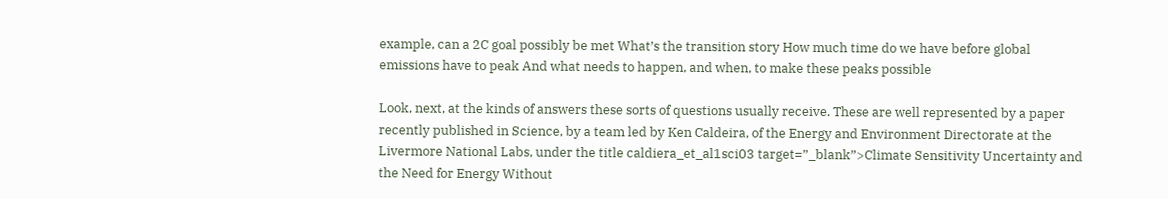example, can a 2C goal possibly be met What’s the transition story How much time do we have before global emissions have to peak And what needs to happen, and when, to make these peaks possible

Look, next, at the kinds of answers these sorts of questions usually receive. These are well represented by a paper recently published in Science, by a team led by Ken Caldeira, of the Energy and Environment Directorate at the Livermore National Labs, under the title caldiera_et_al1sci03 target=”_blank”>Climate Sensitivity Uncertainty and the Need for Energy Without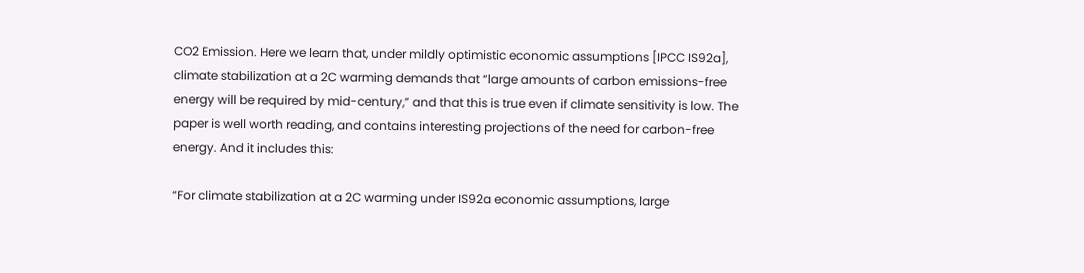CO2 Emission. Here we learn that, under mildly optimistic economic assumptions [IPCC IS92a], climate stabilization at a 2C warming demands that “large amounts of carbon emissions-free energy will be required by mid-century,” and that this is true even if climate sensitivity is low. The paper is well worth reading, and contains interesting projections of the need for carbon-free energy. And it includes this:

“For climate stabilization at a 2C warming under IS92a economic assumptions, large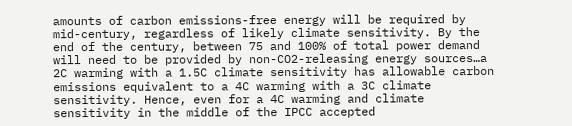amounts of carbon emissions-free energy will be required by mid-century, regardless of likely climate sensitivity. By the end of the century, between 75 and 100% of total power demand will need to be provided by non-CO2-releasing energy sources…a 2C warming with a 1.5C climate sensitivity has allowable carbon emissions equivalent to a 4C warming with a 3C climate sensitivity. Hence, even for a 4C warming and climate sensitivity in the middle of the IPCC accepted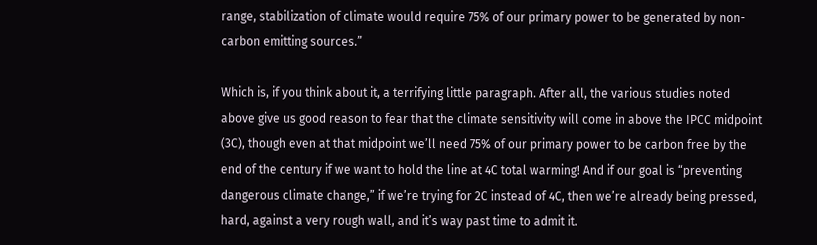range, stabilization of climate would require 75% of our primary power to be generated by non-carbon emitting sources.”

Which is, if you think about it, a terrifying little paragraph. After all, the various studies noted above give us good reason to fear that the climate sensitivity will come in above the IPCC midpoint (3C), though even at that midpoint we’ll need 75% of our primary power to be carbon free by the end of the century if we want to hold the line at 4C total warming! And if our goal is “preventing dangerous climate change,” if we’re trying for 2C instead of 4C, then we’re already being pressed, hard, against a very rough wall, and it’s way past time to admit it.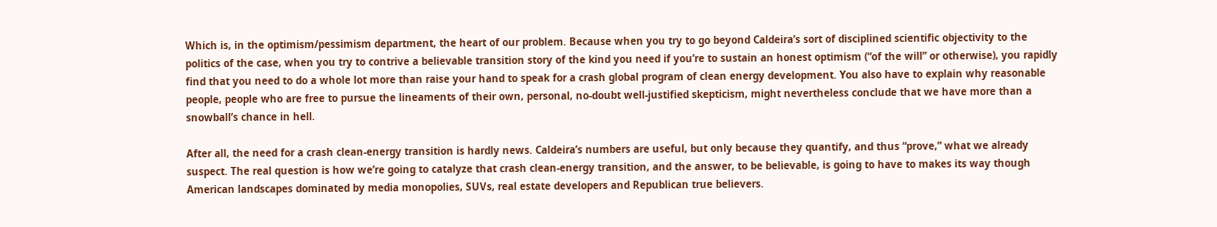Which is, in the optimism/pessimism department, the heart of our problem. Because when you try to go beyond Caldeira’s sort of disciplined scientific objectivity to the politics of the case, when you try to contrive a believable transition story of the kind you need if you’re to sustain an honest optimism (“of the will” or otherwise), you rapidly find that you need to do a whole lot more than raise your hand to speak for a crash global program of clean energy development. You also have to explain why reasonable people, people who are free to pursue the lineaments of their own, personal, no-doubt well-justified skepticism, might nevertheless conclude that we have more than a snowball’s chance in hell.

After all, the need for a crash clean-energy transition is hardly news. Caldeira’s numbers are useful, but only because they quantify, and thus “prove,” what we already suspect. The real question is how we’re going to catalyze that crash clean-energy transition, and the answer, to be believable, is going to have to makes its way though American landscapes dominated by media monopolies, SUVs, real estate developers and Republican true believers.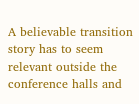A believable transition story has to seem relevant outside the conference halls and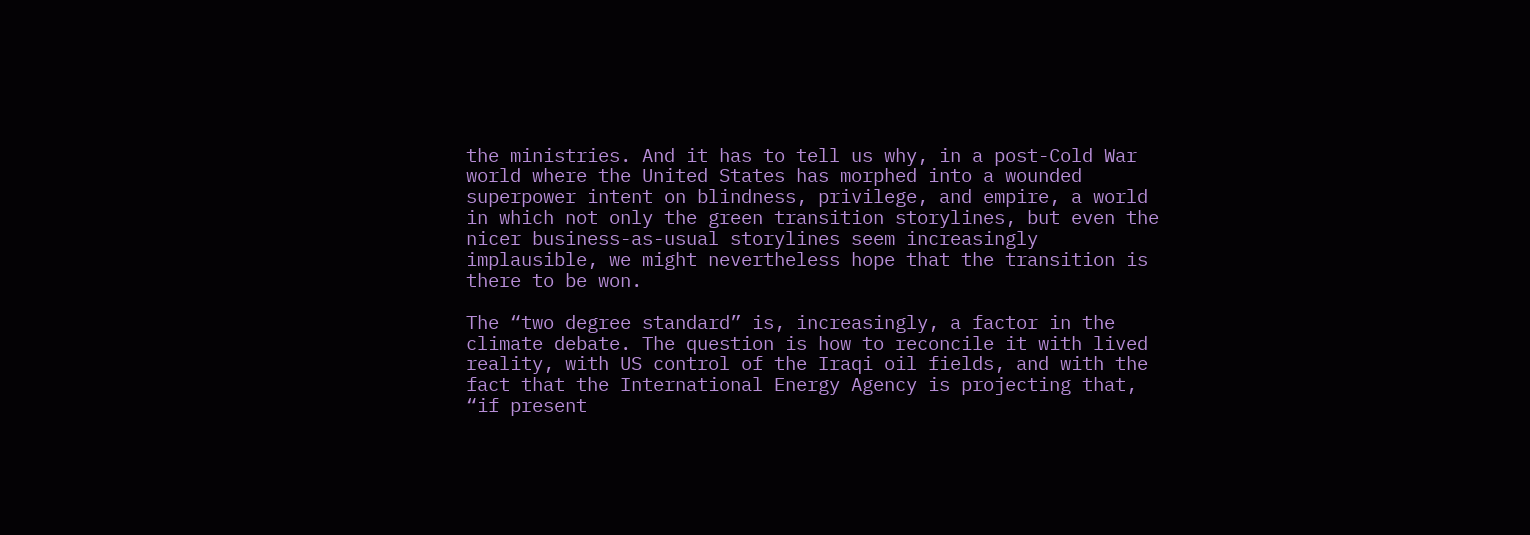the ministries. And it has to tell us why, in a post-Cold War world where the United States has morphed into a wounded superpower intent on blindness, privilege, and empire, a world in which not only the green transition storylines, but even the nicer business-as-usual storylines seem increasingly implausible, we might nevertheless hope that the transition is there to be won.

The “two degree standard” is, increasingly, a factor in the climate debate. The question is how to reconcile it with lived reality, with US control of the Iraqi oil fields, and with the fact that the International Energy Agency is projecting that, “if present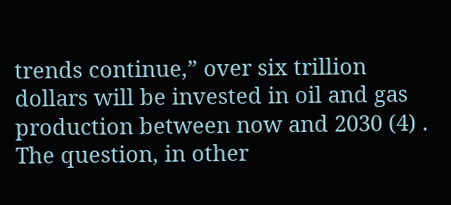trends continue,” over six trillion dollars will be invested in oil and gas production between now and 2030 (4) . The question, in other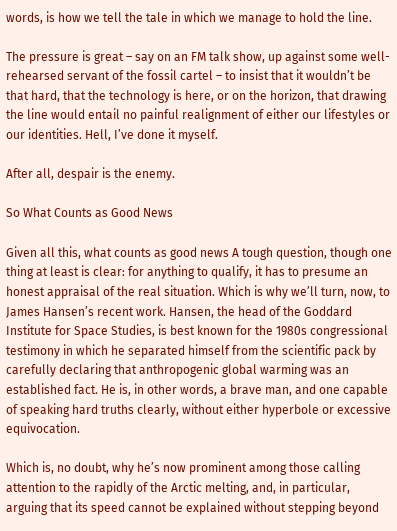words, is how we tell the tale in which we manage to hold the line.

The pressure is great – say on an FM talk show, up against some well-rehearsed servant of the fossil cartel – to insist that it wouldn’t be that hard, that the technology is here, or on the horizon, that drawing the line would entail no painful realignment of either our lifestyles or our identities. Hell, I’ve done it myself.

After all, despair is the enemy.

So What Counts as Good News

Given all this, what counts as good news A tough question, though one thing at least is clear: for anything to qualify, it has to presume an honest appraisal of the real situation. Which is why we’ll turn, now, to James Hansen’s recent work. Hansen, the head of the Goddard Institute for Space Studies, is best known for the 1980s congressional testimony in which he separated himself from the scientific pack by carefully declaring that anthropogenic global warming was an established fact. He is, in other words, a brave man, and one capable of speaking hard truths clearly, without either hyperbole or excessive equivocation.

Which is, no doubt, why he’s now prominent among those calling attention to the rapidly of the Arctic melting, and, in particular, arguing that its speed cannot be explained without stepping beyond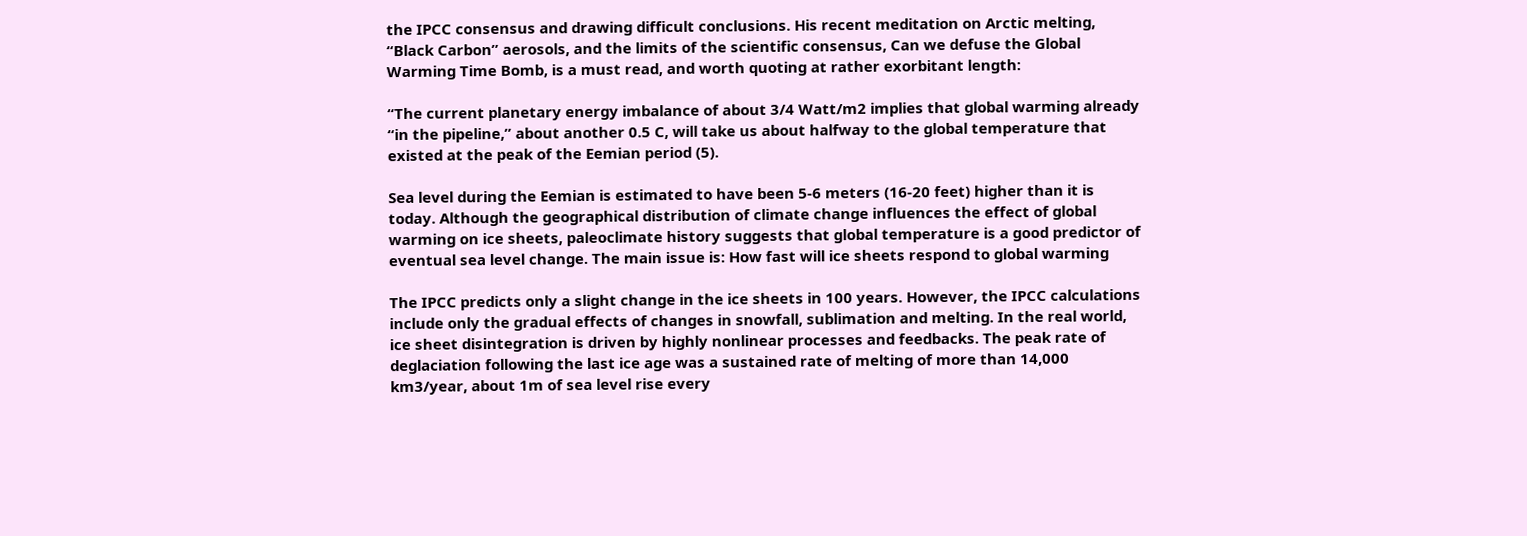the IPCC consensus and drawing difficult conclusions. His recent meditation on Arctic melting, “Black Carbon” aerosols, and the limits of the scientific consensus, Can we defuse the Global Warming Time Bomb, is a must read, and worth quoting at rather exorbitant length:

“The current planetary energy imbalance of about 3/4 Watt/m2 implies that global warming already “in the pipeline,” about another 0.5 C, will take us about halfway to the global temperature that existed at the peak of the Eemian period (5).

Sea level during the Eemian is estimated to have been 5-6 meters (16-20 feet) higher than it is today. Although the geographical distribution of climate change influences the effect of global warming on ice sheets, paleoclimate history suggests that global temperature is a good predictor of eventual sea level change. The main issue is: How fast will ice sheets respond to global warming

The IPCC predicts only a slight change in the ice sheets in 100 years. However, the IPCC calculations include only the gradual effects of changes in snowfall, sublimation and melting. In the real world, ice sheet disintegration is driven by highly nonlinear processes and feedbacks. The peak rate of deglaciation following the last ice age was a sustained rate of melting of more than 14,000 km3/year, about 1m of sea level rise every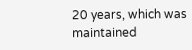20 years, which was maintained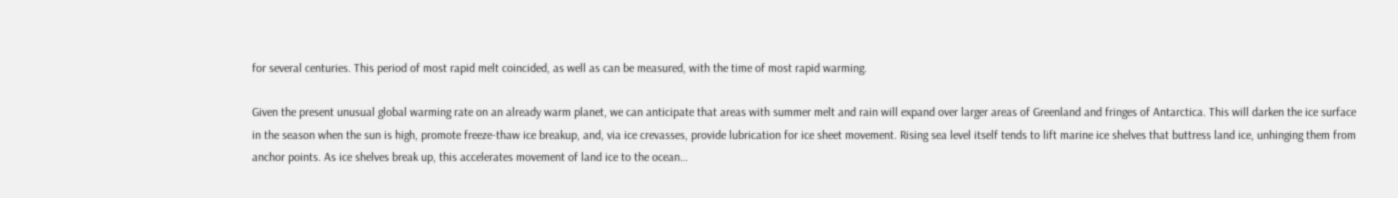for several centuries. This period of most rapid melt coincided, as well as can be measured, with the time of most rapid warming.

Given the present unusual global warming rate on an already warm planet, we can anticipate that areas with summer melt and rain will expand over larger areas of Greenland and fringes of Antarctica. This will darken the ice surface in the season when the sun is high, promote freeze-thaw ice breakup, and, via ice crevasses, provide lubrication for ice sheet movement. Rising sea level itself tends to lift marine ice shelves that buttress land ice, unhinging them from anchor points. As ice shelves break up, this accelerates movement of land ice to the ocean…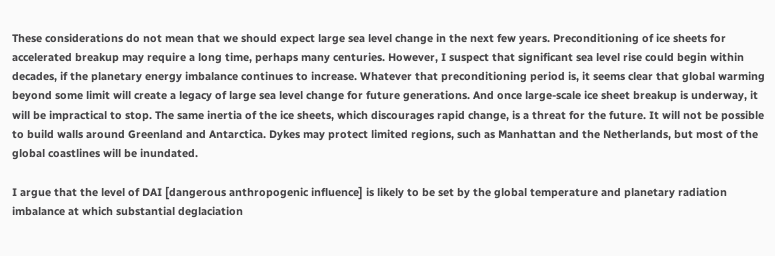These considerations do not mean that we should expect large sea level change in the next few years. Preconditioning of ice sheets for accelerated breakup may require a long time, perhaps many centuries. However, I suspect that significant sea level rise could begin within decades, if the planetary energy imbalance continues to increase. Whatever that preconditioning period is, it seems clear that global warming beyond some limit will create a legacy of large sea level change for future generations. And once large-scale ice sheet breakup is underway, it will be impractical to stop. The same inertia of the ice sheets, which discourages rapid change, is a threat for the future. It will not be possible to build walls around Greenland and Antarctica. Dykes may protect limited regions, such as Manhattan and the Netherlands, but most of the global coastlines will be inundated.

I argue that the level of DAI [dangerous anthropogenic influence] is likely to be set by the global temperature and planetary radiation imbalance at which substantial deglaciation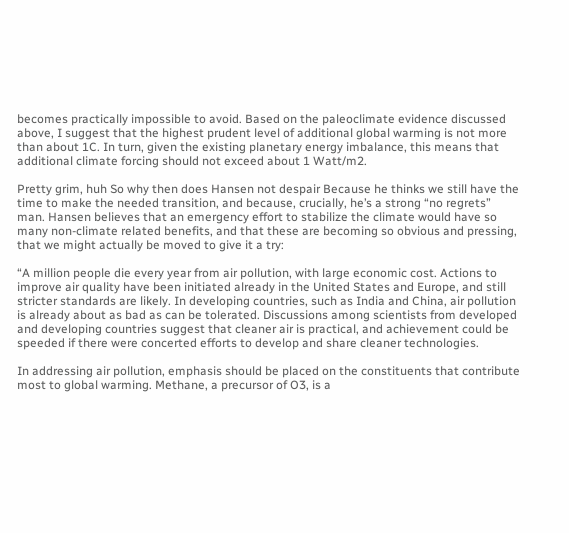becomes practically impossible to avoid. Based on the paleoclimate evidence discussed above, I suggest that the highest prudent level of additional global warming is not more than about 1C. In turn, given the existing planetary energy imbalance, this means that additional climate forcing should not exceed about 1 Watt/m2.

Pretty grim, huh So why then does Hansen not despair Because he thinks we still have the time to make the needed transition, and because, crucially, he’s a strong “no regrets” man. Hansen believes that an emergency effort to stabilize the climate would have so many non-climate related benefits, and that these are becoming so obvious and pressing, that we might actually be moved to give it a try:

“A million people die every year from air pollution, with large economic cost. Actions to improve air quality have been initiated already in the United States and Europe, and still stricter standards are likely. In developing countries, such as India and China, air pollution is already about as bad as can be tolerated. Discussions among scientists from developed and developing countries suggest that cleaner air is practical, and achievement could be speeded if there were concerted efforts to develop and share cleaner technologies.

In addressing air pollution, emphasis should be placed on the constituents that contribute most to global warming. Methane, a precursor of O3, is a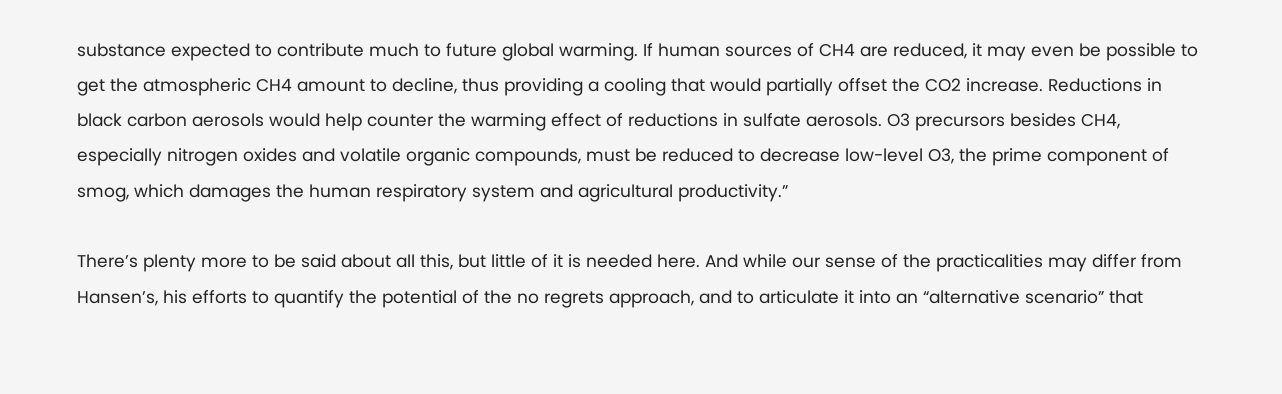substance expected to contribute much to future global warming. If human sources of CH4 are reduced, it may even be possible to get the atmospheric CH4 amount to decline, thus providing a cooling that would partially offset the CO2 increase. Reductions in black carbon aerosols would help counter the warming effect of reductions in sulfate aerosols. O3 precursors besides CH4, especially nitrogen oxides and volatile organic compounds, must be reduced to decrease low-level O3, the prime component of smog, which damages the human respiratory system and agricultural productivity.”

There’s plenty more to be said about all this, but little of it is needed here. And while our sense of the practicalities may differ from Hansen’s, his efforts to quantify the potential of the no regrets approach, and to articulate it into an “alternative scenario” that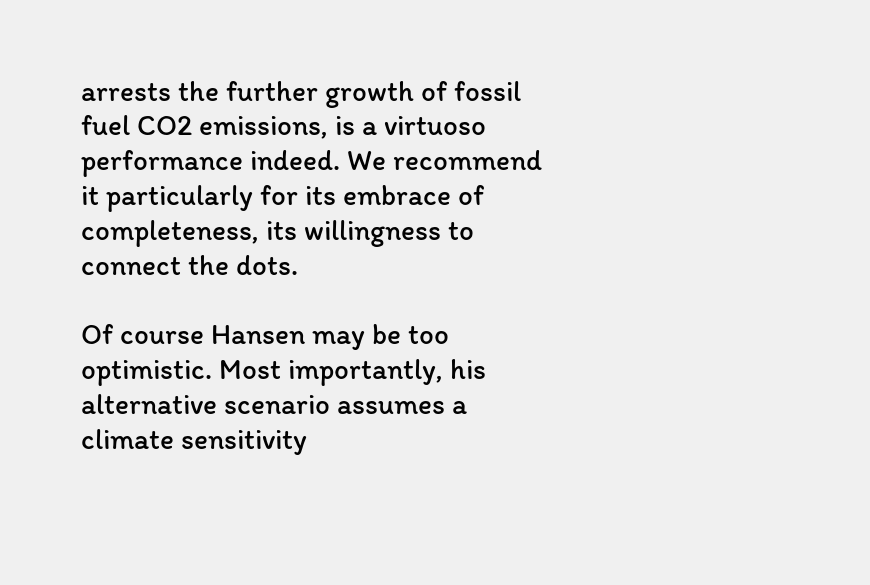arrests the further growth of fossil fuel CO2 emissions, is a virtuoso performance indeed. We recommend it particularly for its embrace of completeness, its willingness to connect the dots.

Of course Hansen may be too optimistic. Most importantly, his alternative scenario assumes a climate sensitivity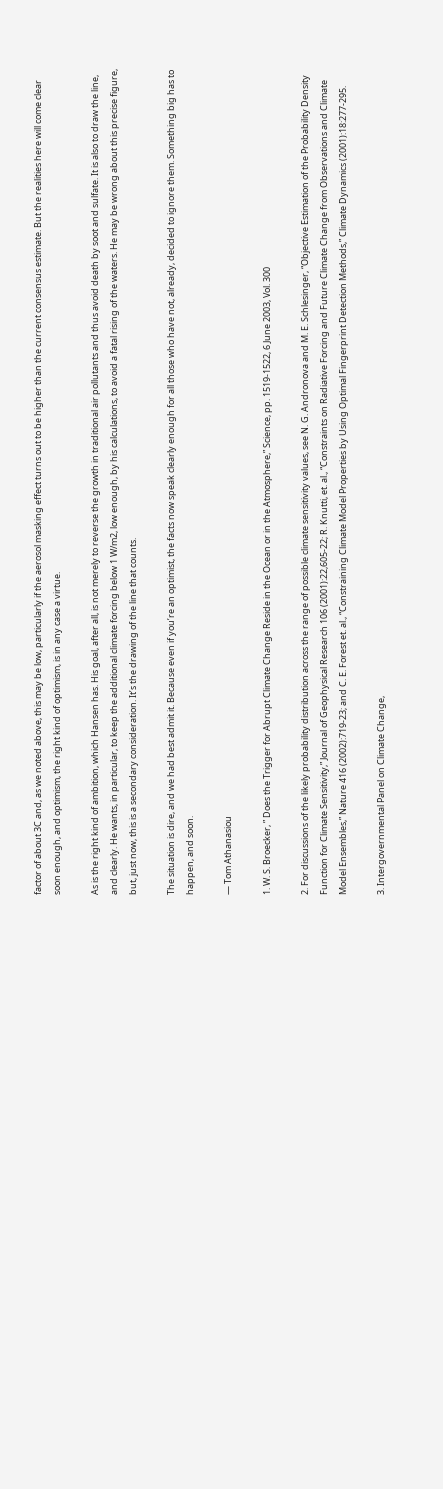factor of about 3C and, as we noted above, this may be low, particularly if the aerosol masking effect turns out to be higher than the current consensus estimate. But the realities here will come clear soon enough, and optimism, the right kind of optimism, is in any case a virtue.

As is the right kind of ambition, which Hansen has. His goal, after all, is not merely to reverse the growth in traditional air pollutants and thus avoid death by soot and sulfate. It is also to draw the line, and clearly. He wants, in particular, to keep the additional climate forcing below 1 W/m2, low enough, by his calculations, to avoid a fatal rising of the waters. He may be wrong about this precise figure, but, just now, this is a secondary consideration. It’s the drawing of the line that counts.

The situation is dire, and we had best admit it. Because even if you’re an optimist, the facts now speak clearly enough for all those who have not, already, decided to ignore them. Something big has to happen, and soon.

— Tom Athanasiou

1. W. S. Broecker, ” Does the Trigger for Abrupt Climate Change Reside in the Ocean or in the Atmosphere,” Science, pp. 1519-1522, 6 June 2003, Vol. 300

2. For discussions of the likely probability distribution across the range of possible climate sensitivity values, see N. G. Andronova and M. E. Schlesinger, “Objective Estimation of the Probability Density Function for Climate Sensitivity,” Journal of Geophysical Research 106 (2001):22,605-22; R. Knutti, et. al., “Constraints on Radiative Forcing and Future Climate Change from Observations and Climate Model Ensembles,” Nature 416 (2002):719-23; and C. E. Forest et. al., “Constraining Climate Model Properties by Using Optimal Fingerprint Detection Methods,” Climate Dynamics (2001):18:277-295.

3. Intergovernmental Panel on Climate Change,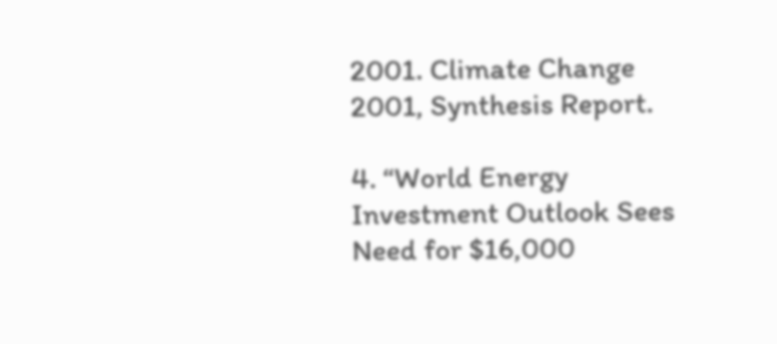2001. Climate Change 2001, Synthesis Report.

4. “World Energy Investment Outlook Sees Need for $16,000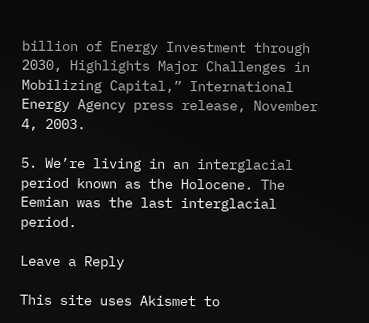billion of Energy Investment through 2030, Highlights Major Challenges in Mobilizing Capital,” International Energy Agency press release, November 4, 2003.

5. We’re living in an interglacial period known as the Holocene. The Eemian was the last interglacial period.

Leave a Reply

This site uses Akismet to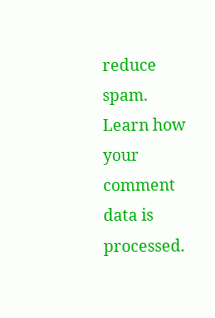reduce spam. Learn how your comment data is processed.